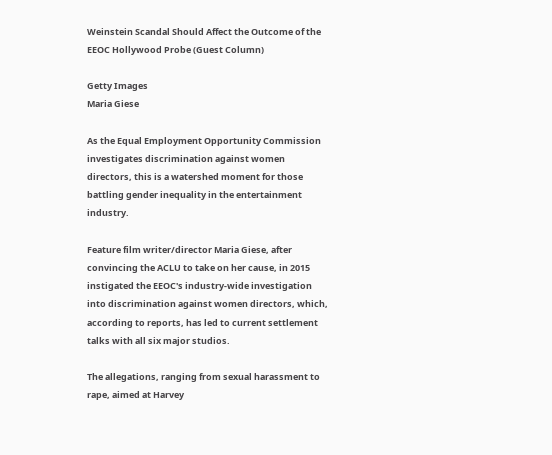Weinstein Scandal Should Affect the Outcome of the EEOC Hollywood Probe (Guest Column)

Getty Images
Maria Giese

As the Equal Employment Opportunity Commission investigates discrimination against women directors, this is a watershed moment for those battling gender inequality in the entertainment industry.

Feature film writer/director Maria Giese, after convincing the ACLU to take on her cause, in 2015 instigated the EEOC's industry-wide investigation into discrimination against women directors, which, according to reports, has led to current settlement talks with all six major studios.

The allegations, ranging from sexual harassment to rape, aimed at Harvey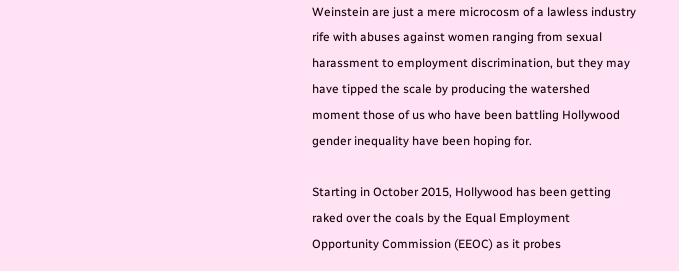Weinstein are just a mere microcosm of a lawless industry rife with abuses against women ranging from sexual harassment to employment discrimination, but they may have tipped the scale by producing the watershed moment those of us who have been battling Hollywood gender inequality have been hoping for.

Starting in October 2015, Hollywood has been getting raked over the coals by the Equal Employment Opportunity Commission (EEOC) as it probes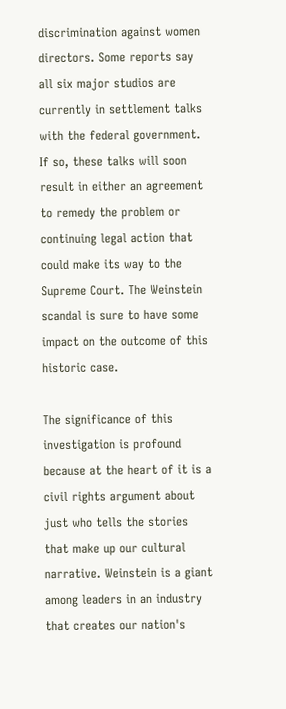discrimination against women directors. Some reports say all six major studios are currently in settlement talks with the federal government. If so, these talks will soon result in either an agreement to remedy the problem or continuing legal action that could make its way to the Supreme Court. The Weinstein scandal is sure to have some impact on the outcome of this historic case.

The significance of this investigation is profound because at the heart of it is a civil rights argument about just who tells the stories that make up our cultural narrative. Weinstein is a giant among leaders in an industry that creates our nation's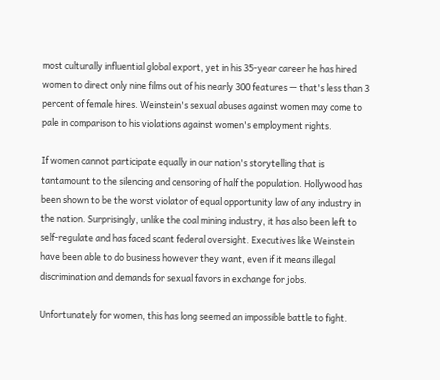most culturally influential global export, yet in his 35-year career he has hired women to direct only nine films out of his nearly 300 features — that's less than 3 percent of female hires. Weinstein's sexual abuses against women may come to pale in comparison to his violations against women's employment rights.

If women cannot participate equally in our nation's storytelling that is tantamount to the silencing and censoring of half the population. Hollywood has been shown to be the worst violator of equal opportunity law of any industry in the nation. Surprisingly, unlike the coal mining industry, it has also been left to self-regulate and has faced scant federal oversight. Executives like Weinstein have been able to do business however they want, even if it means illegal discrimination and demands for sexual favors in exchange for jobs.

Unfortunately for women, this has long seemed an impossible battle to fight.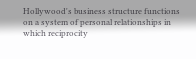Hollywood's business structure functions on a system of personal relationships in which reciprocity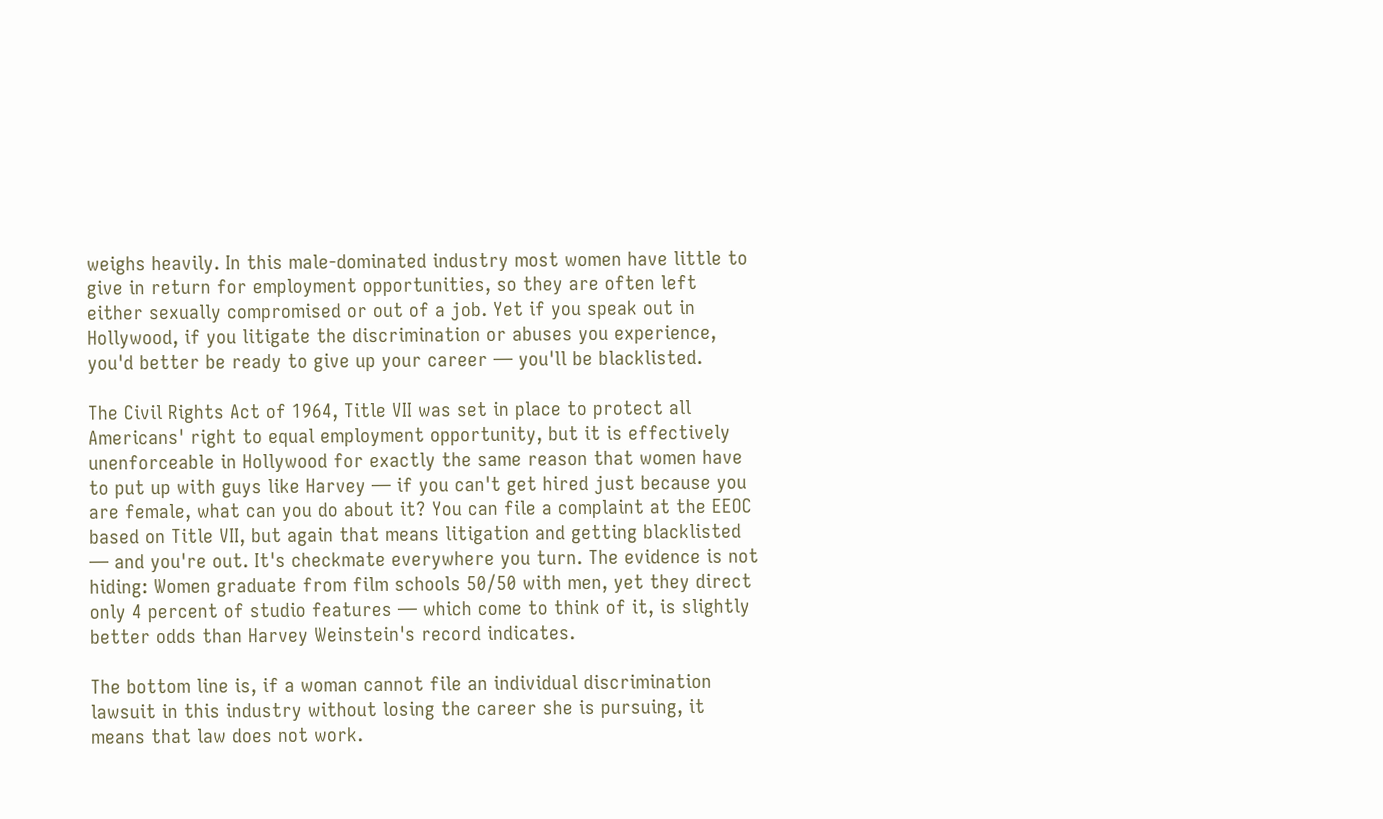weighs heavily. In this male-dominated industry most women have little to give in return for employment opportunities, so they are often left either sexually compromised or out of a job. Yet if you speak out in Hollywood, if you litigate the discrimination or abuses you experience, you'd better be ready to give up your career — you'll be blacklisted.

The Civil Rights Act of 1964, Title VII was set in place to protect all Americans' right to equal employment opportunity, but it is effectively unenforceable in Hollywood for exactly the same reason that women have to put up with guys like Harvey — if you can't get hired just because you are female, what can you do about it? You can file a complaint at the EEOC based on Title VII, but again that means litigation and getting blacklisted — and you're out. It's checkmate everywhere you turn. The evidence is not hiding: Women graduate from film schools 50/50 with men, yet they direct only 4 percent of studio features — which come to think of it, is slightly better odds than Harvey Weinstein's record indicates.

The bottom line is, if a woman cannot file an individual discrimination lawsuit in this industry without losing the career she is pursuing, it means that law does not work.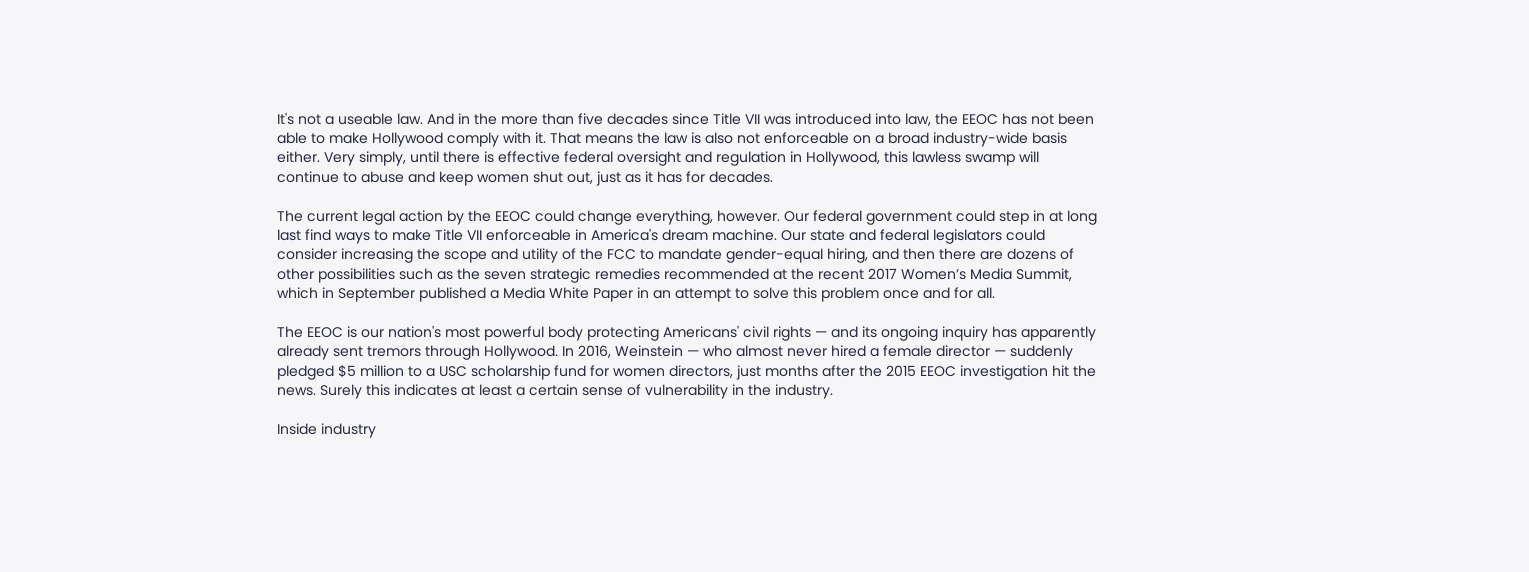It's not a useable law. And in the more than five decades since Title VII was introduced into law, the EEOC has not been able to make Hollywood comply with it. That means the law is also not enforceable on a broad industry-wide basis either. Very simply, until there is effective federal oversight and regulation in Hollywood, this lawless swamp will continue to abuse and keep women shut out, just as it has for decades.

The current legal action by the EEOC could change everything, however. Our federal government could step in at long last find ways to make Title VII enforceable in America's dream machine. Our state and federal legislators could consider increasing the scope and utility of the FCC to mandate gender-equal hiring, and then there are dozens of other possibilities such as the seven strategic remedies recommended at the recent 2017 Women’s Media Summit, which in September published a Media White Paper in an attempt to solve this problem once and for all.

The EEOC is our nation's most powerful body protecting Americans' civil rights — and its ongoing inquiry has apparently already sent tremors through Hollywood. In 2016, Weinstein — who almost never hired a female director — suddenly pledged $5 million to a USC scholarship fund for women directors, just months after the 2015 EEOC investigation hit the news. Surely this indicates at least a certain sense of vulnerability in the industry.

Inside industry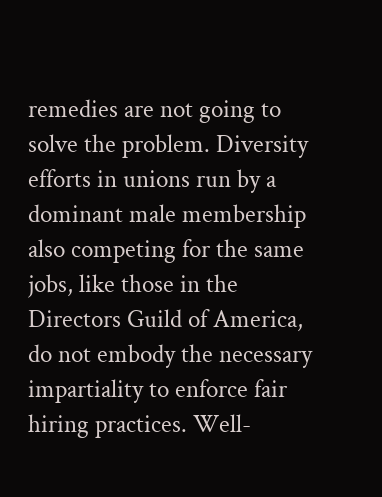remedies are not going to solve the problem. Diversity efforts in unions run by a dominant male membership also competing for the same jobs, like those in the Directors Guild of America, do not embody the necessary impartiality to enforce fair hiring practices. Well-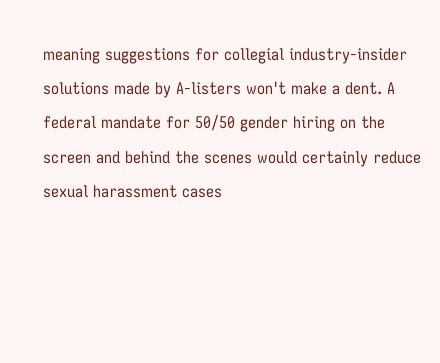meaning suggestions for collegial industry-insider solutions made by A-listers won't make a dent. A federal mandate for 50/50 gender hiring on the screen and behind the scenes would certainly reduce sexual harassment cases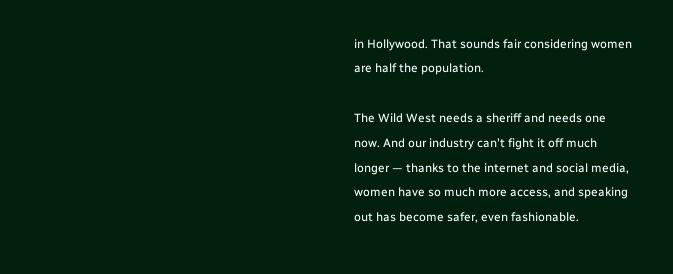in Hollywood. That sounds fair considering women are half the population.

The Wild West needs a sheriff and needs one now. And our industry can't fight it off much longer — thanks to the internet and social media, women have so much more access, and speaking out has become safer, even fashionable.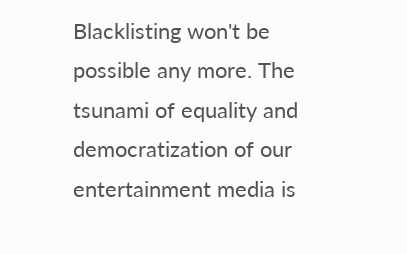Blacklisting won't be possible any more. The tsunami of equality and democratization of our entertainment media is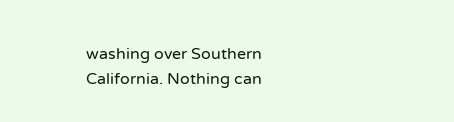washing over Southern California. Nothing can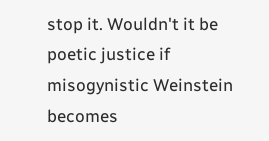stop it. Wouldn't it be poetic justice if misogynistic Weinstein becomes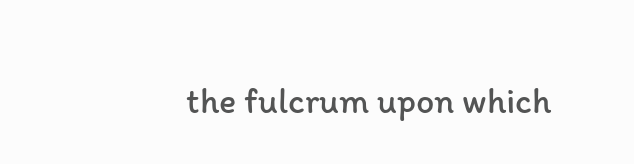the fulcrum upon which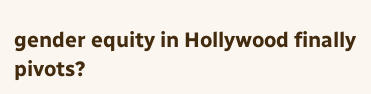gender equity in Hollywood finally pivots?